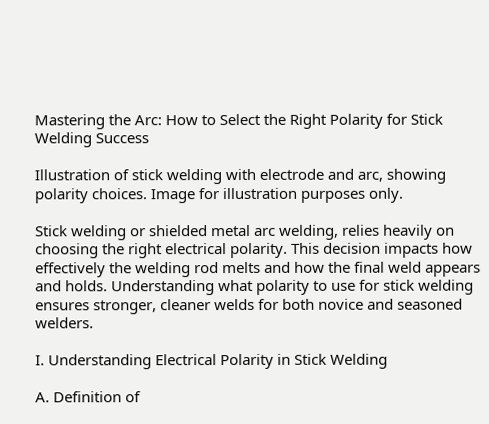Mastering the Arc: How to Select the Right Polarity for Stick Welding Success

Illustration of stick welding with electrode and arc, showing polarity choices. Image for illustration purposes only.

Stick welding or shielded metal arc welding, relies heavily on choosing the right electrical polarity. This decision impacts how effectively the welding rod melts and how the final weld appears and holds. Understanding what polarity to use for stick welding ensures stronger, cleaner welds for both novice and seasoned welders.

I. Understanding Electrical Polarity in Stick Welding

A. Definition of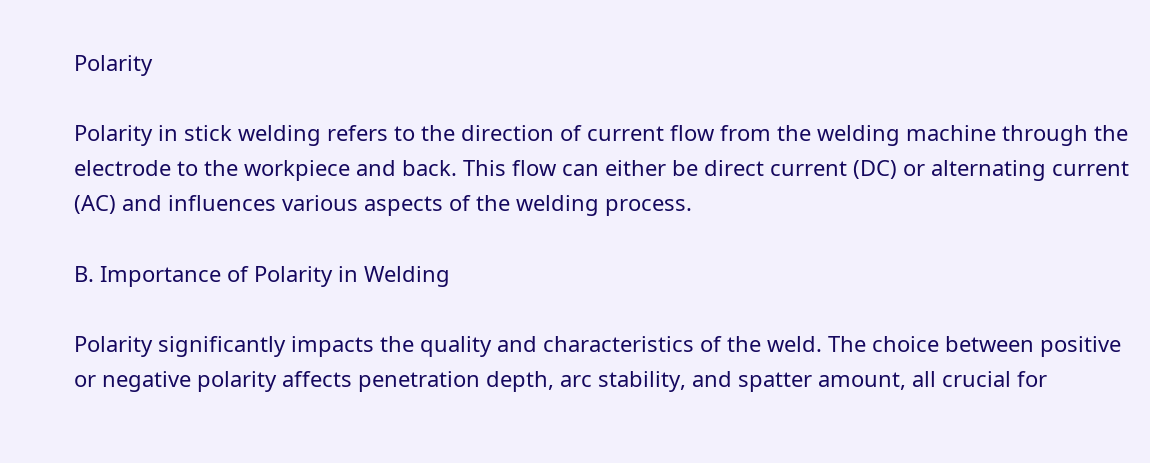Polarity

Polarity in stick welding refers to the direction of current flow from the welding machine through the electrode to the workpiece and back. This flow can either be direct current (DC) or alternating current (AC) and influences various aspects of the welding process.

B. Importance of Polarity in Welding

Polarity significantly impacts the quality and characteristics of the weld. The choice between positive or negative polarity affects penetration depth, arc stability, and spatter amount, all crucial for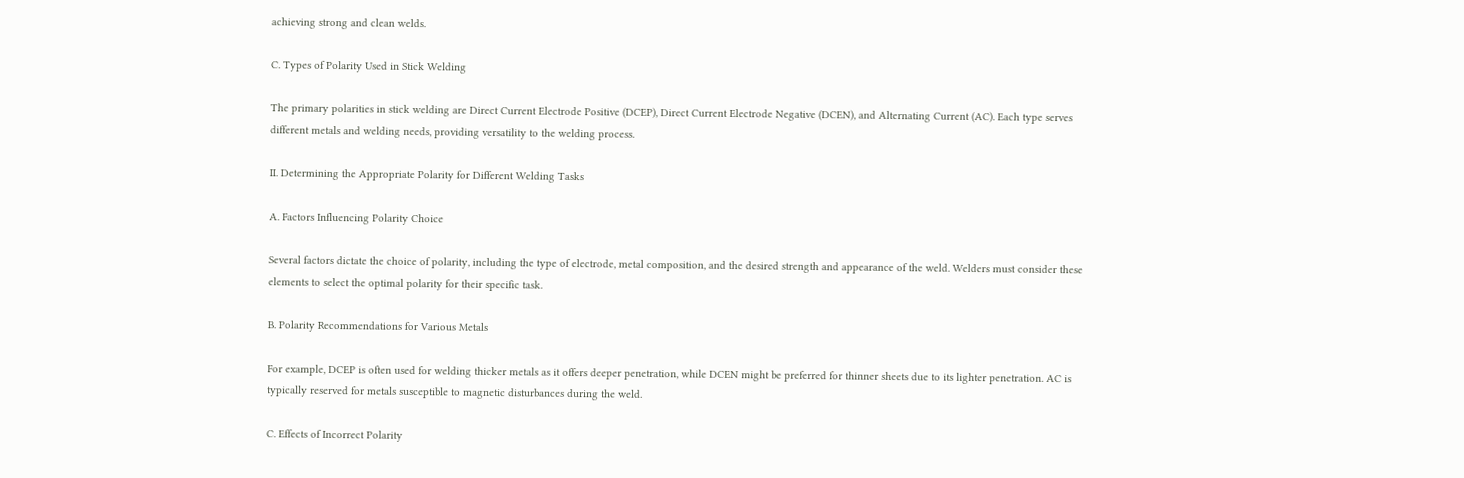achieving strong and clean welds.

C. Types of Polarity Used in Stick Welding

The primary polarities in stick welding are Direct Current Electrode Positive (DCEP), Direct Current Electrode Negative (DCEN), and Alternating Current (AC). Each type serves different metals and welding needs, providing versatility to the welding process.

II. Determining the Appropriate Polarity for Different Welding Tasks

A. Factors Influencing Polarity Choice

Several factors dictate the choice of polarity, including the type of electrode, metal composition, and the desired strength and appearance of the weld. Welders must consider these elements to select the optimal polarity for their specific task.

B. Polarity Recommendations for Various Metals

For example, DCEP is often used for welding thicker metals as it offers deeper penetration, while DCEN might be preferred for thinner sheets due to its lighter penetration. AC is typically reserved for metals susceptible to magnetic disturbances during the weld.

C. Effects of Incorrect Polarity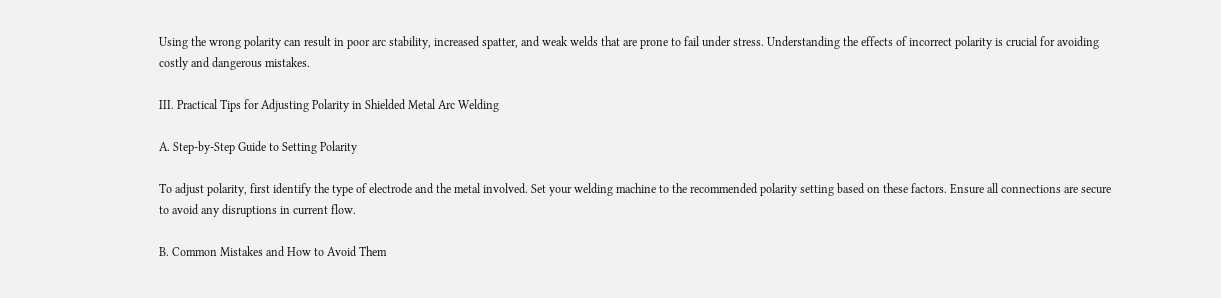Using the wrong polarity can result in poor arc stability, increased spatter, and weak welds that are prone to fail under stress. Understanding the effects of incorrect polarity is crucial for avoiding costly and dangerous mistakes.

III. Practical Tips for Adjusting Polarity in Shielded Metal Arc Welding

A. Step-by-Step Guide to Setting Polarity

To adjust polarity, first identify the type of electrode and the metal involved. Set your welding machine to the recommended polarity setting based on these factors. Ensure all connections are secure to avoid any disruptions in current flow.

B. Common Mistakes and How to Avoid Them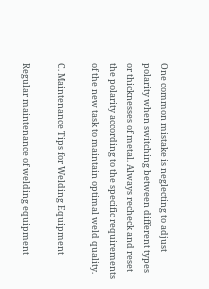One common mistake is neglecting to adjust polarity when switching between different types or thicknesses of metal. Always recheck and reset the polarity according to the specific requirements of the new task to maintain optimal weld quality.

C. Maintenance Tips for Welding Equipment

Regular maintenance of welding equipment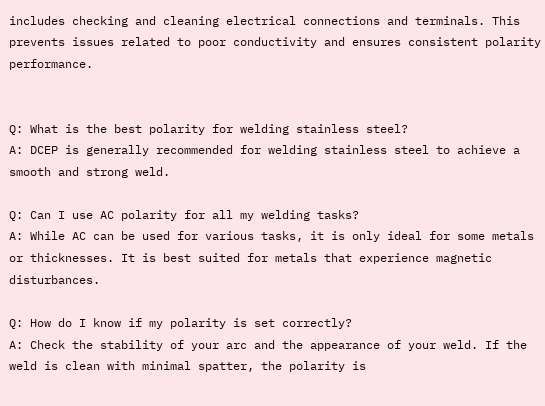includes checking and cleaning electrical connections and terminals. This prevents issues related to poor conductivity and ensures consistent polarity performance.


Q: What is the best polarity for welding stainless steel?
A: DCEP is generally recommended for welding stainless steel to achieve a smooth and strong weld.

Q: Can I use AC polarity for all my welding tasks?
A: While AC can be used for various tasks, it is only ideal for some metals or thicknesses. It is best suited for metals that experience magnetic disturbances.

Q: How do I know if my polarity is set correctly?
A: Check the stability of your arc and the appearance of your weld. If the weld is clean with minimal spatter, the polarity is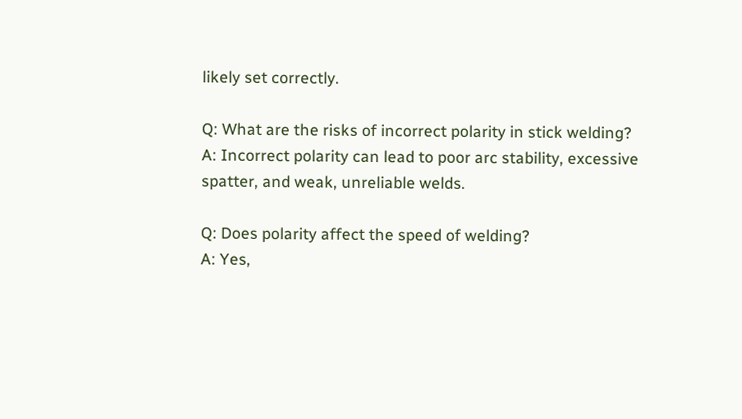likely set correctly.

Q: What are the risks of incorrect polarity in stick welding?
A: Incorrect polarity can lead to poor arc stability, excessive spatter, and weak, unreliable welds.

Q: Does polarity affect the speed of welding?
A: Yes,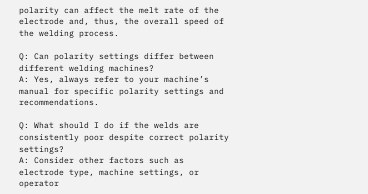polarity can affect the melt rate of the electrode and, thus, the overall speed of the welding process.

Q: Can polarity settings differ between different welding machines?
A: Yes, always refer to your machine’s manual for specific polarity settings and recommendations.

Q: What should I do if the welds are consistently poor despite correct polarity settings?
A: Consider other factors such as electrode type, machine settings, or operator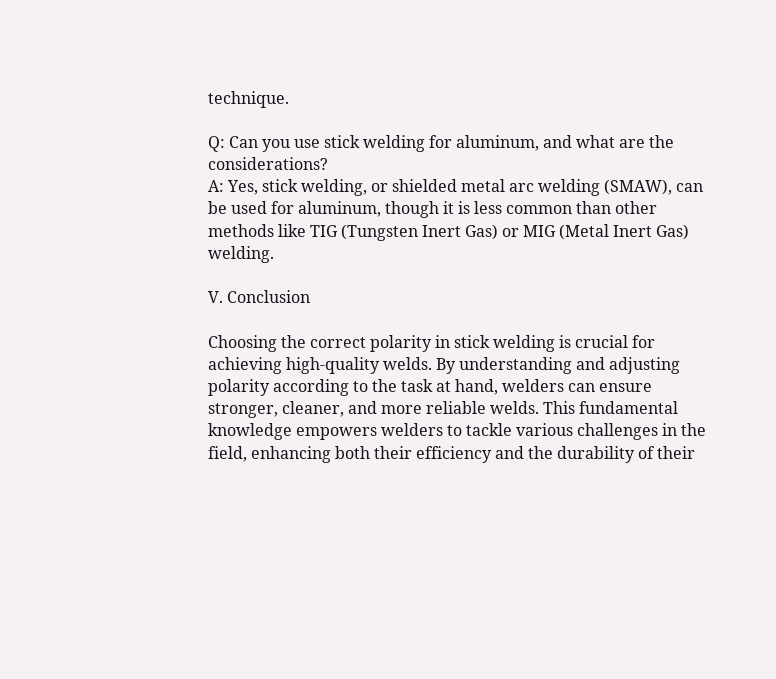technique.

Q: Can you use stick welding for aluminum, and what are the considerations?
A: Yes, stick welding, or shielded metal arc welding (SMAW), can be used for aluminum, though it is less common than other methods like TIG (Tungsten Inert Gas) or MIG (Metal Inert Gas) welding.

V. Conclusion

Choosing the correct polarity in stick welding is crucial for achieving high-quality welds. By understanding and adjusting polarity according to the task at hand, welders can ensure stronger, cleaner, and more reliable welds. This fundamental knowledge empowers welders to tackle various challenges in the field, enhancing both their efficiency and the durability of their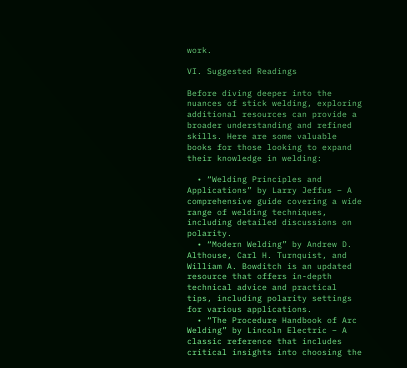work.

VI. Suggested Readings

Before diving deeper into the nuances of stick welding, exploring additional resources can provide a broader understanding and refined skills. Here are some valuable books for those looking to expand their knowledge in welding:

  • “Welding Principles and Applications” by Larry Jeffus – A comprehensive guide covering a wide range of welding techniques, including detailed discussions on polarity.
  • “Modern Welding” by Andrew D. Althouse, Carl H. Turnquist, and William A. Bowditch is an updated resource that offers in-depth technical advice and practical tips, including polarity settings for various applications.
  • “The Procedure Handbook of Arc Welding” by Lincoln Electric – A classic reference that includes critical insights into choosing the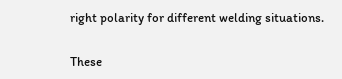right polarity for different welding situations.

These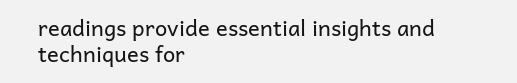readings provide essential insights and techniques for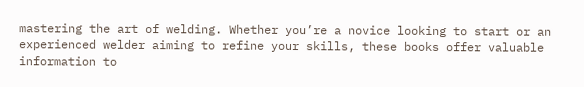mastering the art of welding. Whether you’re a novice looking to start or an experienced welder aiming to refine your skills, these books offer valuable information to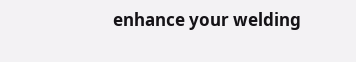enhance your welding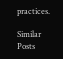practices.

Similar Posts